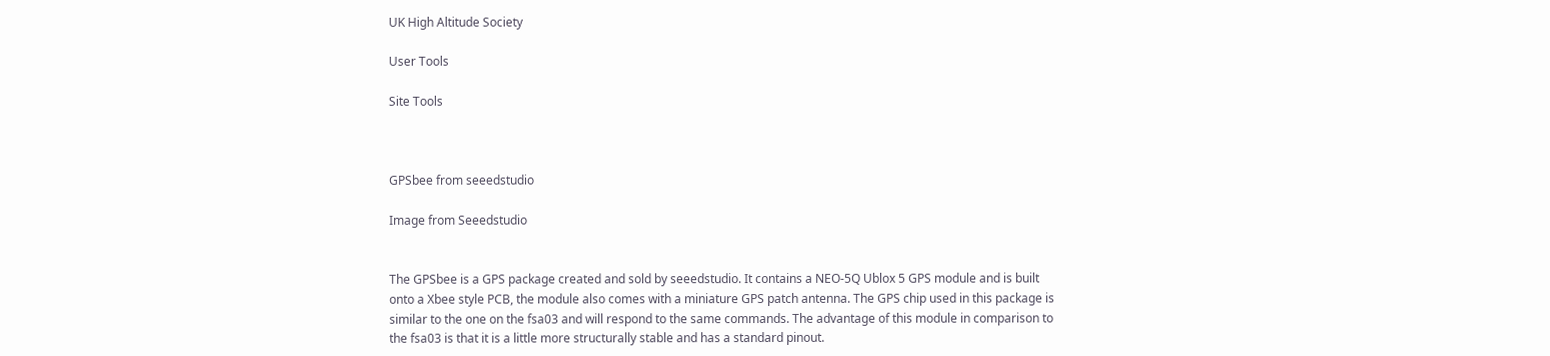UK High Altitude Society

User Tools

Site Tools



GPSbee from seeedstudio

Image from Seeedstudio


The GPSbee is a GPS package created and sold by seeedstudio. It contains a NEO-5Q Ublox 5 GPS module and is built onto a Xbee style PCB, the module also comes with a miniature GPS patch antenna. The GPS chip used in this package is similar to the one on the fsa03 and will respond to the same commands. The advantage of this module in comparison to the fsa03 is that it is a little more structurally stable and has a standard pinout.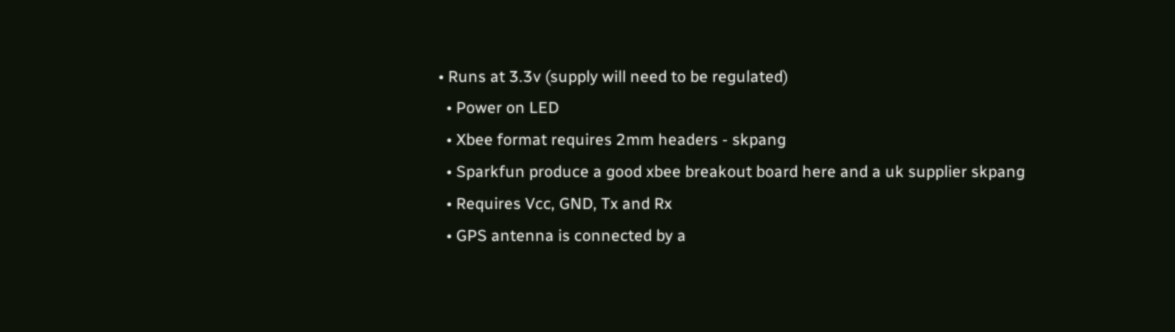• Runs at 3.3v (supply will need to be regulated)
  • Power on LED
  • Xbee format requires 2mm headers - skpang
  • Sparkfun produce a good xbee breakout board here and a uk supplier skpang
  • Requires Vcc, GND, Tx and Rx
  • GPS antenna is connected by a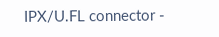IPX/U.FL connector -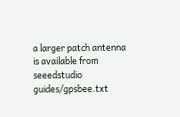a larger patch antenna is available from seeedstudio
guides/gpsbee.txt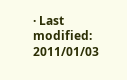· Last modified: 2011/01/03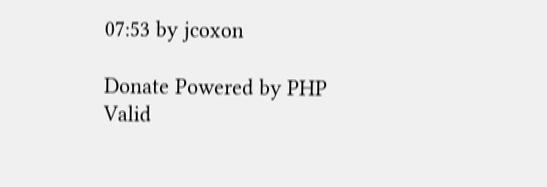07:53 by jcoxon

Donate Powered by PHP Valid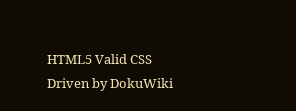HTML5 Valid CSS Driven by DokuWiki